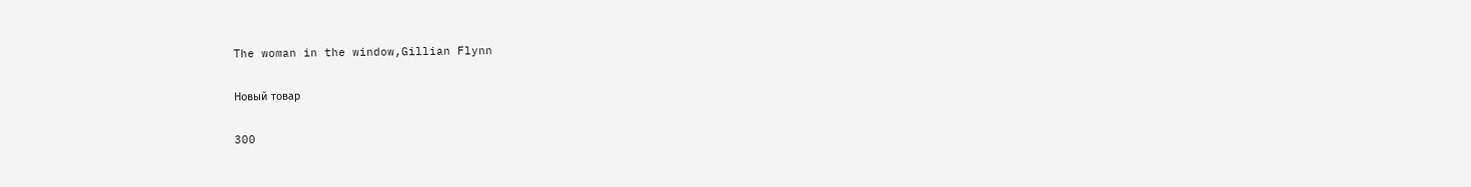The woman in the window,Gillian Flynn

Новый товар

300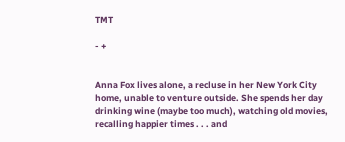TMT

- +


Anna Fox lives alone, a recluse in her New York City home, unable to venture outside. She spends her day drinking wine (maybe too much), watching old movies, recalling happier times . . . and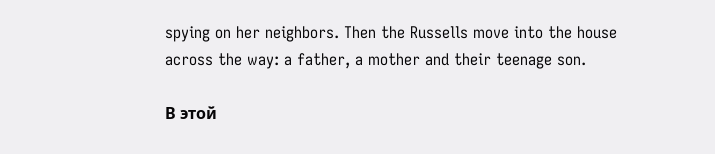spying on her neighbors. Then the Russells move into the house across the way: a father, a mother and their teenage son.

В этой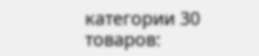категории 30 товаров: